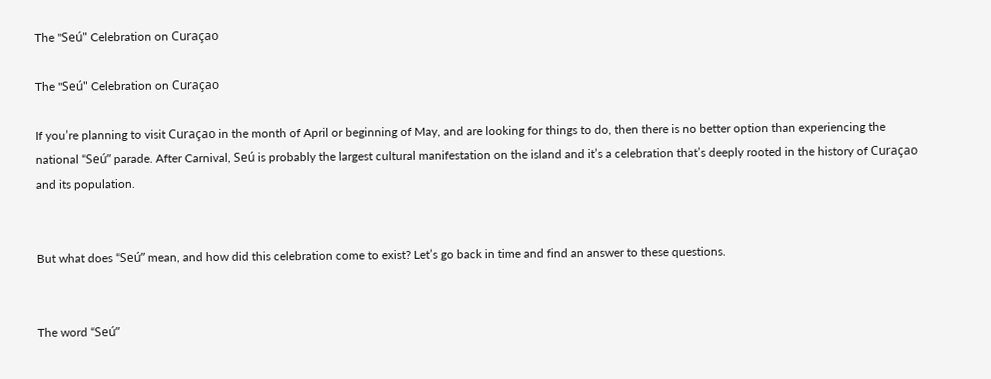The "Seú" Celebration on Curaçao

The "Seú" Celebration on Curaçao

If you’re planning to visit Curaçao in the month of April or beginning of May, and are looking for things to do, then there is no better option than experiencing the national “Seú” parade. After Carnival, Seú is probably the largest cultural manifestation on the island and it’s a celebration that’s deeply rooted in the history of Curaçao and its population.


But what does “Seú” mean, and how did this celebration come to exist? Let’s go back in time and find an answer to these questions.


The word “Seú”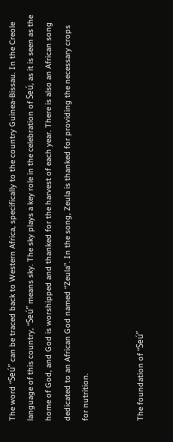The word “Seú” can be traced back to Western Africa, specifically to the country Guinea-Bissau. In the Creole language of this country, “Seú” means sky. The sky plays a key role in the celebration of Seú, as it is seen as the home of God, and God is worshipped and thanked for the harvest of each year. There is also an African song dedicated to an African God named “Zeula”. In the song, Zeula is thanked for providing the necessary crops for nutrition.


The foundation of “Seú”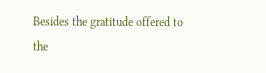Besides the gratitude offered to the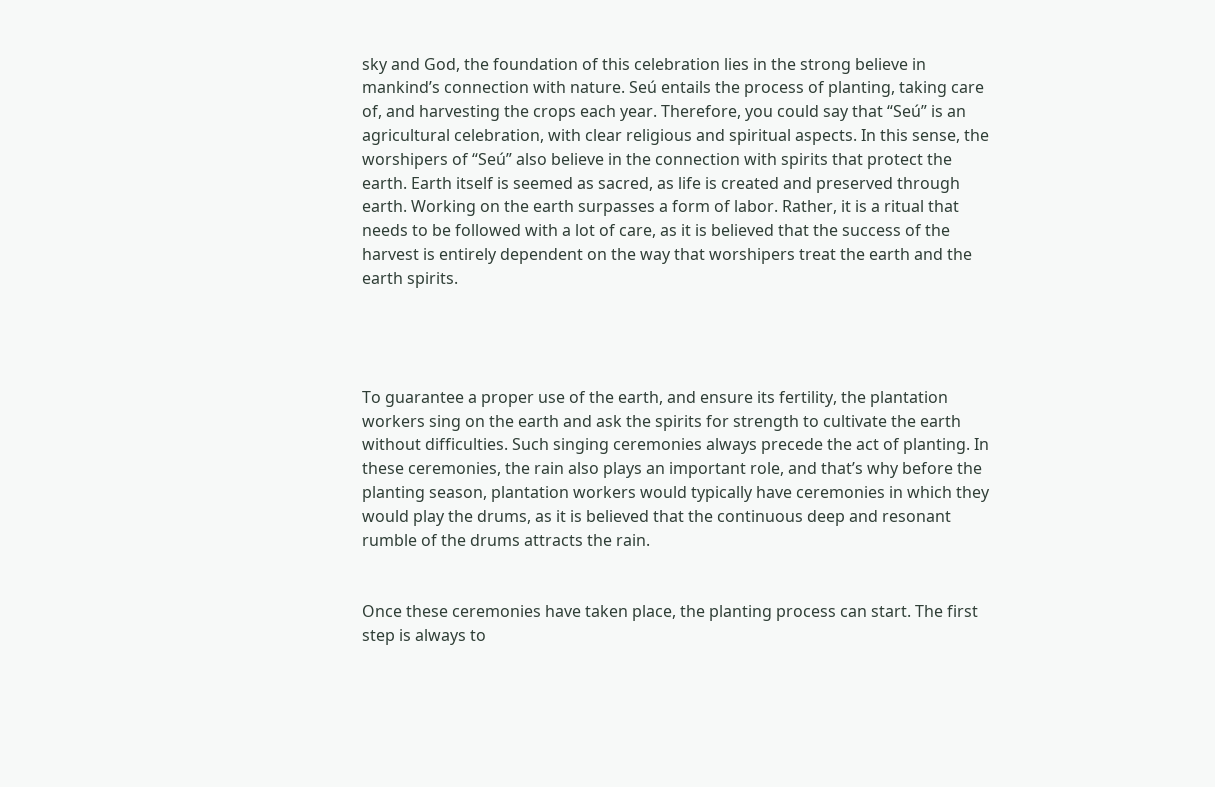sky and God, the foundation of this celebration lies in the strong believe in mankind’s connection with nature. Seú entails the process of planting, taking care of, and harvesting the crops each year. Therefore, you could say that “Seú” is an agricultural celebration, with clear religious and spiritual aspects. In this sense, the worshipers of “Seú” also believe in the connection with spirits that protect the earth. Earth itself is seemed as sacred, as life is created and preserved through earth. Working on the earth surpasses a form of labor. Rather, it is a ritual that needs to be followed with a lot of care, as it is believed that the success of the harvest is entirely dependent on the way that worshipers treat the earth and the earth spirits.




To guarantee a proper use of the earth, and ensure its fertility, the plantation workers sing on the earth and ask the spirits for strength to cultivate the earth without difficulties. Such singing ceremonies always precede the act of planting. In these ceremonies, the rain also plays an important role, and that’s why before the planting season, plantation workers would typically have ceremonies in which they would play the drums, as it is believed that the continuous deep and resonant rumble of the drums attracts the rain.


Once these ceremonies have taken place, the planting process can start. The first step is always to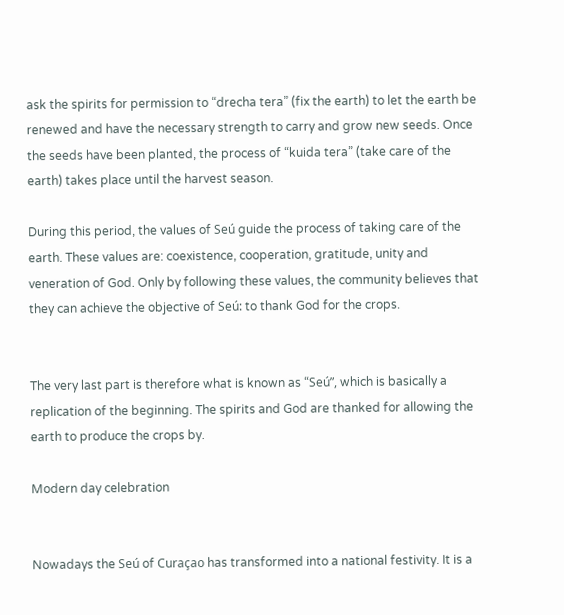ask the spirits for permission to “drecha tera” (fix the earth) to let the earth be renewed and have the necessary strength to carry and grow new seeds. Once the seeds have been planted, the process of “kuida tera” (take care of the earth) takes place until the harvest season.

During this period, the values of Seú guide the process of taking care of the earth. These values are: coexistence, cooperation, gratitude, unity and veneration of God. Only by following these values, the community believes that they can achieve the objective of Seú: to thank God for the crops.


The very last part is therefore what is known as “Seú”, which is basically a replication of the beginning. The spirits and God are thanked for allowing the earth to produce the crops by.

Modern day celebration


Nowadays the Seú of Curaçao has transformed into a national festivity. It is a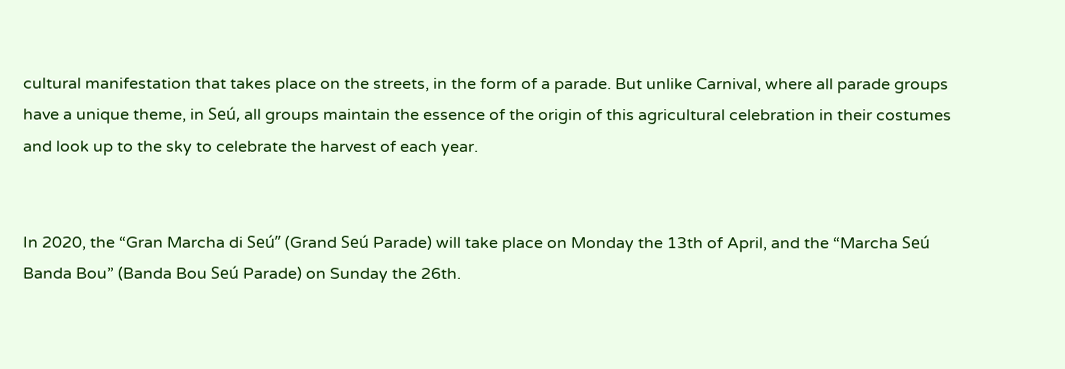cultural manifestation that takes place on the streets, in the form of a parade. But unlike Carnival, where all parade groups have a unique theme, in Seú, all groups maintain the essence of the origin of this agricultural celebration in their costumes and look up to the sky to celebrate the harvest of each year.


In 2020, the “Gran Marcha di Seú” (Grand Seú Parade) will take place on Monday the 13th of April, and the “Marcha Seú Banda Bou” (Banda Bou Seú Parade) on Sunday the 26th.